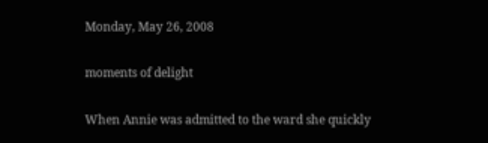Monday, May 26, 2008

moments of delight

When Annie was admitted to the ward she quickly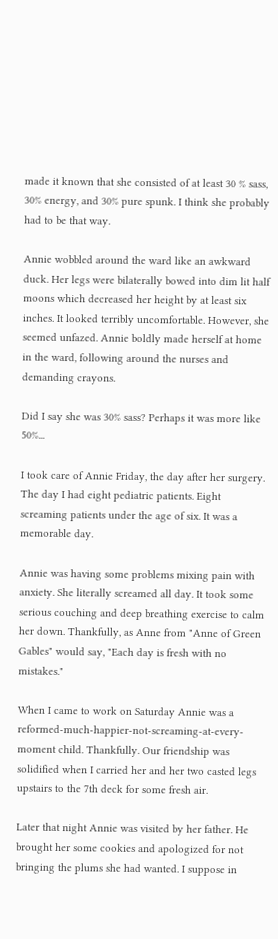made it known that she consisted of at least 30 % sass, 30% energy, and 30% pure spunk. I think she probably had to be that way.

Annie wobbled around the ward like an awkward duck. Her legs were bilaterally bowed into dim lit half moons which decreased her height by at least six inches. It looked terribly uncomfortable. However, she seemed unfazed. Annie boldly made herself at home in the ward, following around the nurses and demanding crayons.

Did I say she was 30% sass? Perhaps it was more like 50%...

I took care of Annie Friday, the day after her surgery. The day I had eight pediatric patients. Eight screaming patients under the age of six. It was a memorable day.

Annie was having some problems mixing pain with anxiety. She literally screamed all day. It took some serious couching and deep breathing exercise to calm her down. Thankfully, as Anne from "Anne of Green Gables" would say, "Each day is fresh with no mistakes."

When I came to work on Saturday Annie was a reformed-much-happier-not-screaming-at-every-moment child. Thankfully. Our friendship was solidified when I carried her and her two casted legs upstairs to the 7th deck for some fresh air.

Later that night Annie was visited by her father. He brought her some cookies and apologized for not bringing the plums she had wanted. I suppose in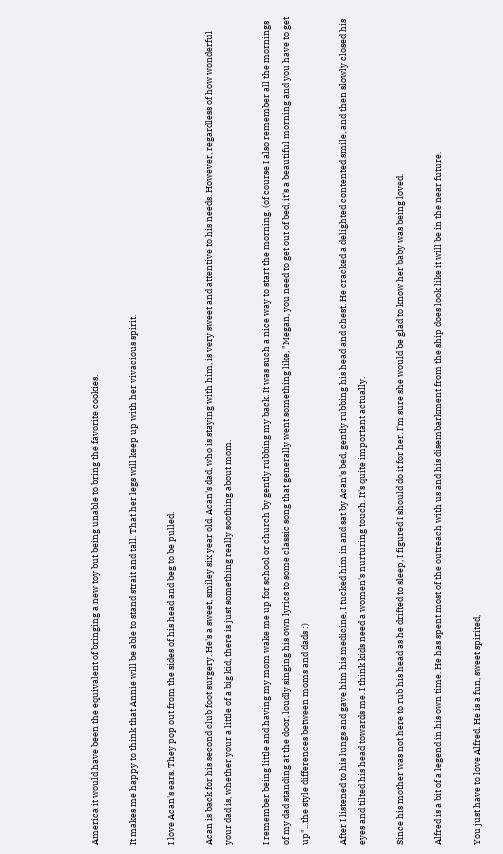America it would have been the equivalent of bringing a new toy but being unable to bring the favorite cookies.

It makes me happy to think that Annie will be able to stand strait and tall. That her legs will keep up with her vivacious spirit.

I love Acan's ears. They pop out from the sides of his head and beg to be pulled.

Acan is back for his second club foot surgery. He's a sweet, smiley six year old. Acan's dad, who is staying with him, is very sweet and attentive to his needs. However, regardless of how wonderful your dad is, whether your a little of a big kid, there is just something really soothing about mom.

I remember being little and having my mom wake me up for school or church by gently rubbing my back. It was such a nice way to start the morning. (of course I also remember all the mornings of my dad standing at the door, loudly singing his own lyrics to some classic song that generally went something like, "Megan, you need to get out of bed, it's a beautiful morning and you have to get up"...the style differences between moms and dads :)

After I listened to his lungs and gave him his medicine, I tucked him in and sat by Acan's bed, gently rubbing his head and chest. He cracked a delighted contented smile, and then slowly closed his eyes and tilted his head towards me. I think kids need a women's nurturing touch. It's quite important actually.

Since his mother was not here to rub his head as he drifted to sleep, I figured I should do it for her. I'm sure she would be glad to know her baby was being loved.

Alfred is a bit of a legend in his own time. He has spent most of the outreach with us and his disembarkment from the ship does look like it will be in the near future.

You just have to love Alfred. He is a fun, sweet spirited,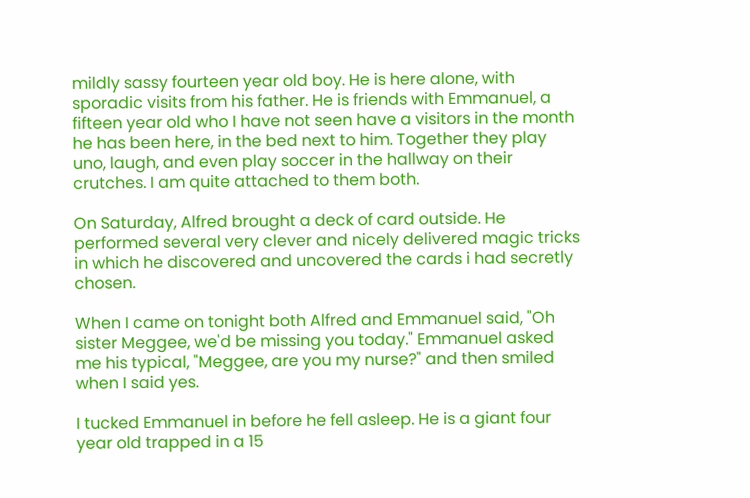mildly sassy fourteen year old boy. He is here alone, with sporadic visits from his father. He is friends with Emmanuel, a fifteen year old who I have not seen have a visitors in the month he has been here, in the bed next to him. Together they play uno, laugh, and even play soccer in the hallway on their crutches. I am quite attached to them both.

On Saturday, Alfred brought a deck of card outside. He performed several very clever and nicely delivered magic tricks in which he discovered and uncovered the cards i had secretly chosen.

When I came on tonight both Alfred and Emmanuel said, "Oh sister Meggee, we'd be missing you today." Emmanuel asked me his typical, "Meggee, are you my nurse?" and then smiled when I said yes.

I tucked Emmanuel in before he fell asleep. He is a giant four year old trapped in a 15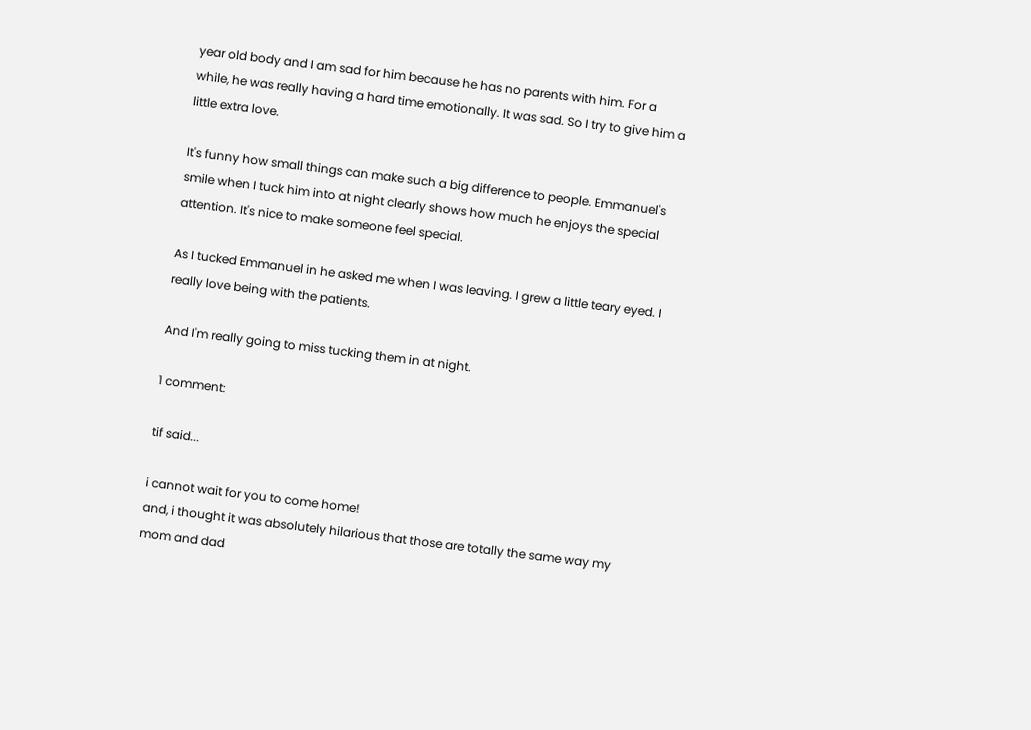year old body and I am sad for him because he has no parents with him. For a while, he was really having a hard time emotionally. It was sad. So I try to give him a little extra love.

It's funny how small things can make such a big difference to people. Emmanuel's smile when I tuck him into at night clearly shows how much he enjoys the special attention. It's nice to make someone feel special.

As I tucked Emmanuel in he asked me when I was leaving. I grew a little teary eyed. I really love being with the patients.

And I'm really going to miss tucking them in at night.

1 comment:

tif said...

i cannot wait for you to come home!
and, i thought it was absolutely hilarious that those are totally the same way my mom and dad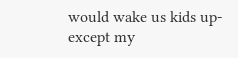would wake us kids up- except my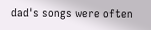dad's songs were often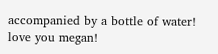accompanied by a bottle of water!
love you megan!